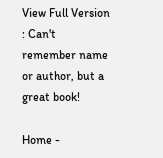View Full Version : Can't remember name or author, but a great book!

Home -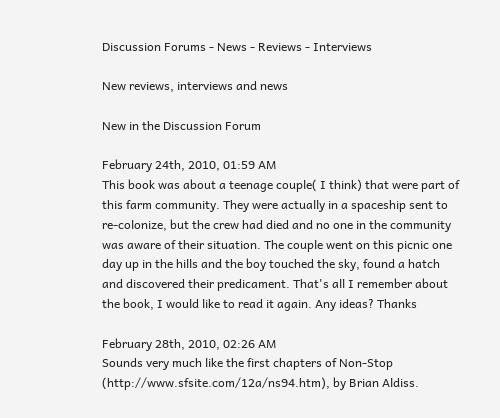Discussion Forums - News - Reviews - Interviews

New reviews, interviews and news

New in the Discussion Forum

February 24th, 2010, 01:59 AM
This book was about a teenage couple( I think) that were part of this farm community. They were actually in a spaceship sent to re-colonize, but the crew had died and no one in the community was aware of their situation. The couple went on this picnic one day up in the hills and the boy touched the sky, found a hatch and discovered their predicament. That's all I remember about the book, I would like to read it again. Any ideas? Thanks

February 28th, 2010, 02:26 AM
Sounds very much like the first chapters of Non-Stop (http://www.sfsite.com/12a/ns94.htm), by Brian Aldiss.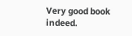Very good book indeed.